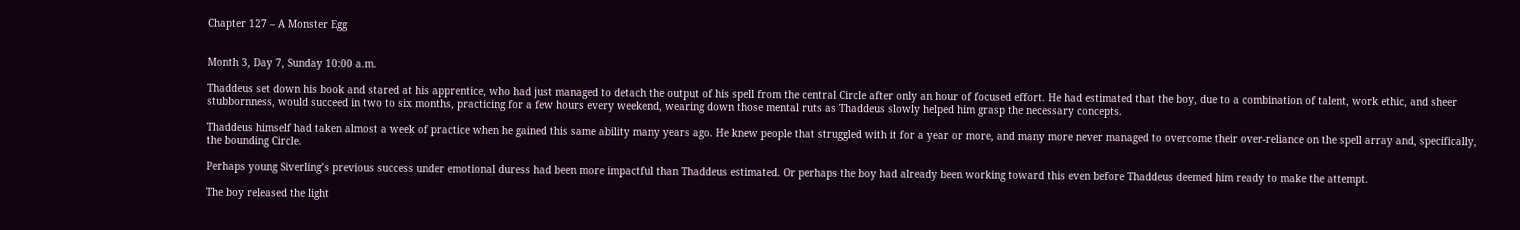Chapter 127 – A Monster Egg


Month 3, Day 7, Sunday 10:00 a.m.

Thaddeus set down his book and stared at his apprentice, who had just managed to detach the output of his spell from the central Circle after only an hour of focused effort. He had estimated that the boy, due to a combination of talent, work ethic, and sheer stubbornness, would succeed in two to six months, practicing for a few hours every weekend, wearing down those mental ruts as Thaddeus slowly helped him grasp the necessary concepts.

Thaddeus himself had taken almost a week of practice when he gained this same ability many years ago. He knew people that struggled with it for a year or more, and many more never managed to overcome their over-reliance on the spell array and, specifically, the bounding Circle.

Perhaps young Siverling’s previous success under emotional duress had been more impactful than Thaddeus estimated. Or perhaps the boy had already been working toward this even before Thaddeus deemed him ready to make the attempt.

The boy released the light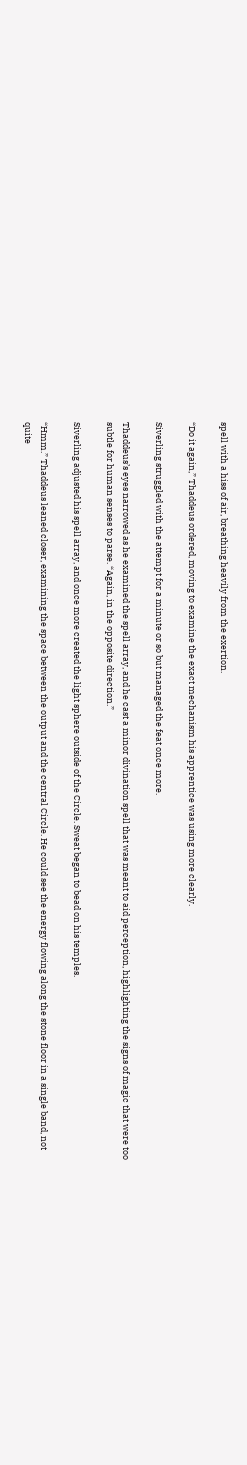spell with a hiss of air, breathing heavily from the exertion.

“Do it again,” Thaddeus ordered, moving to examine the exact mechanism his apprentice was using more clearly.

Siverling struggled with the attempt for a minute or so but managed the feat once more.

Thaddeus’s eyes narrowed as he examined the spell array, and he cast a minor divination spell that was meant to aid perception, highlighting the signs of magic that were too subtle for human senses to parse. “Again, in the opposite direction.”

Siverling adjusted his spell array, and once more created the light sphere outside of the Circle. Sweat began to bead on his temples.

“Hmm.” Thaddeus leaned closer, examining the space between the output and the central Circle. He could see the energy flowing along the stone floor in a single band, not quite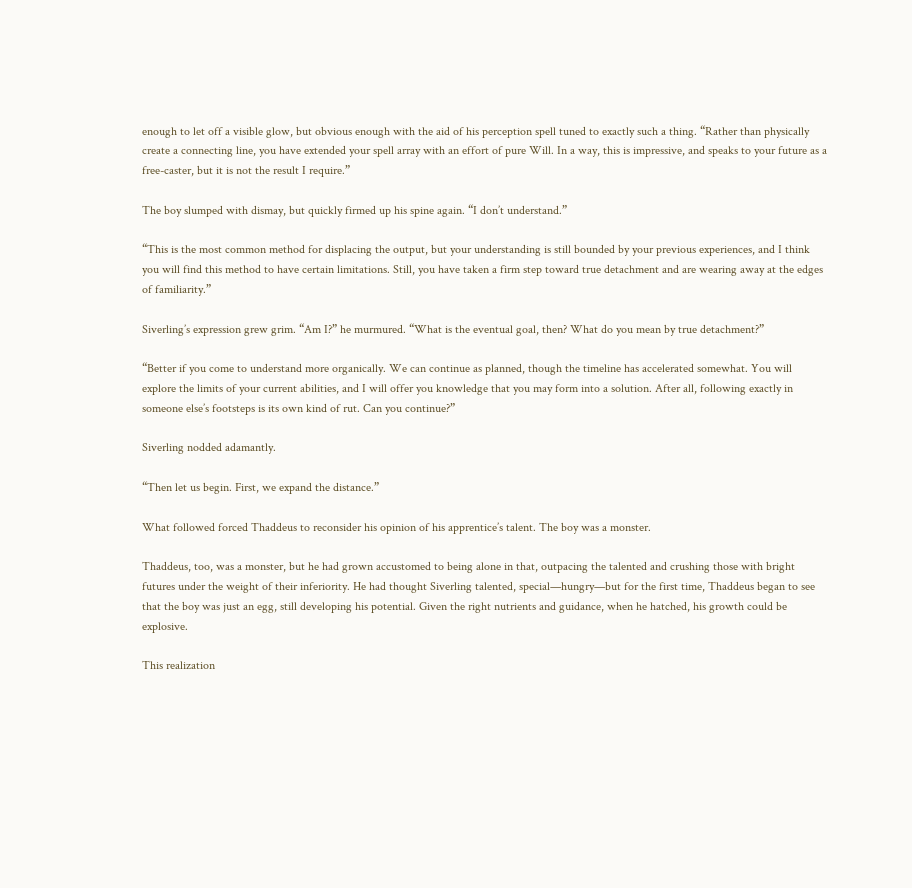enough to let off a visible glow, but obvious enough with the aid of his perception spell tuned to exactly such a thing. “Rather than physically create a connecting line, you have extended your spell array with an effort of pure Will. In a way, this is impressive, and speaks to your future as a free-caster, but it is not the result I require.”

The boy slumped with dismay, but quickly firmed up his spine again. “I don’t understand.”

“This is the most common method for displacing the output, but your understanding is still bounded by your previous experiences, and I think you will find this method to have certain limitations. Still, you have taken a firm step toward true detachment and are wearing away at the edges of familiarity.”

Siverling’s expression grew grim. “Am I?” he murmured. “What is the eventual goal, then? What do you mean by true detachment?”

“Better if you come to understand more organically. We can continue as planned, though the timeline has accelerated somewhat. You will explore the limits of your current abilities, and I will offer you knowledge that you may form into a solution. After all, following exactly in someone else’s footsteps is its own kind of rut. Can you continue?”

Siverling nodded adamantly.

“Then let us begin. First, we expand the distance.”

What followed forced Thaddeus to reconsider his opinion of his apprentice’s talent. The boy was a monster.

Thaddeus, too, was a monster, but he had grown accustomed to being alone in that, outpacing the talented and crushing those with bright futures under the weight of their inferiority. He had thought Siverling talented, special—hungry—but for the first time, Thaddeus began to see that the boy was just an egg, still developing his potential. Given the right nutrients and guidance, when he hatched, his growth could be explosive.

This realization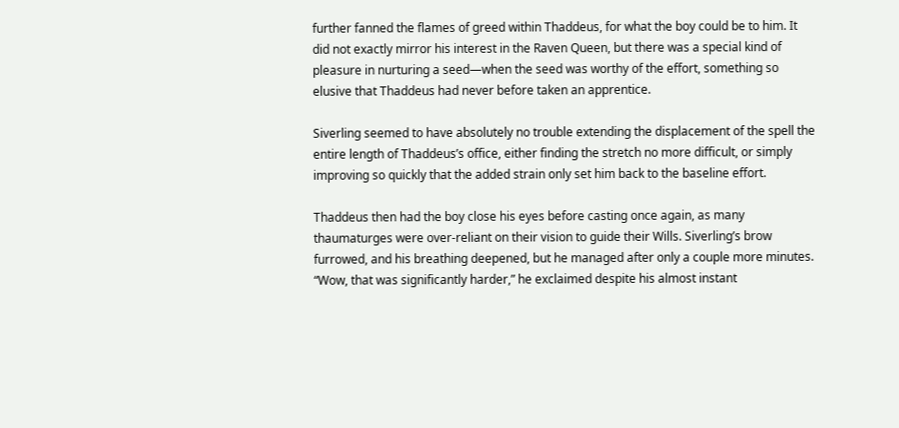further fanned the flames of greed within Thaddeus, for what the boy could be to him. It did not exactly mirror his interest in the Raven Queen, but there was a special kind of pleasure in nurturing a seed—when the seed was worthy of the effort, something so elusive that Thaddeus had never before taken an apprentice.

Siverling seemed to have absolutely no trouble extending the displacement of the spell the entire length of Thaddeus’s office, either finding the stretch no more difficult, or simply improving so quickly that the added strain only set him back to the baseline effort.

Thaddeus then had the boy close his eyes before casting once again, as many thaumaturges were over-reliant on their vision to guide their Wills. Siverling’s brow furrowed, and his breathing deepened, but he managed after only a couple more minutes. “Wow, that was significantly harder,” he exclaimed despite his almost instant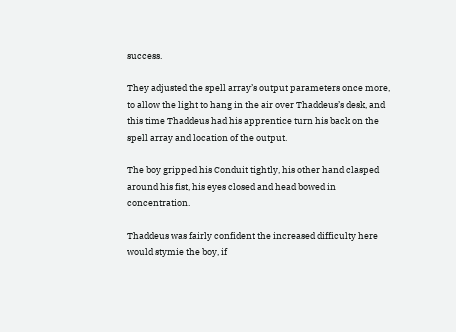success.

They adjusted the spell array’s output parameters once more, to allow the light to hang in the air over Thaddeus’s desk, and this time Thaddeus had his apprentice turn his back on the spell array and location of the output.

The boy gripped his Conduit tightly, his other hand clasped around his fist, his eyes closed and head bowed in concentration.

Thaddeus was fairly confident the increased difficulty here would stymie the boy, if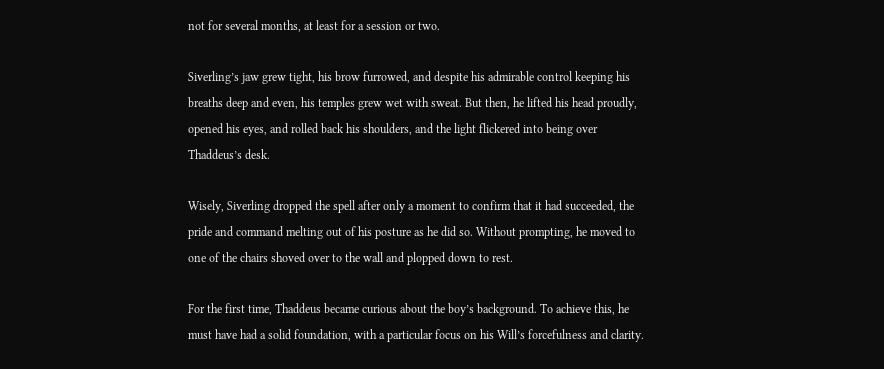not for several months, at least for a session or two.

Siverling’s jaw grew tight, his brow furrowed, and despite his admirable control keeping his breaths deep and even, his temples grew wet with sweat. But then, he lifted his head proudly, opened his eyes, and rolled back his shoulders, and the light flickered into being over Thaddeus’s desk.

Wisely, Siverling dropped the spell after only a moment to confirm that it had succeeded, the pride and command melting out of his posture as he did so. Without prompting, he moved to one of the chairs shoved over to the wall and plopped down to rest.

For the first time, Thaddeus became curious about the boy’s background. To achieve this, he must have had a solid foundation, with a particular focus on his Will’s forcefulness and clarity.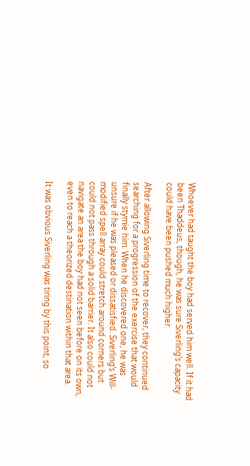Whoever had taught the boy had served him well. If it had been Thaddeus, though, he was sure Siverling’s capacity could have been pushed much higher.

After allowing Siverling time to recover, they continued searching for a progression of the exercise that would finally stymie him. When he discovered one, he was unsure if he was pleased or dissatisfied. Siverling’s Will-modified spell array could stretch around corners but could not pass through a solid barrier. It also could not navigate an area the boy had not seen before on its own, even to reach a theorized destination within that area.

It was obvious Siverling was tiring by this point, so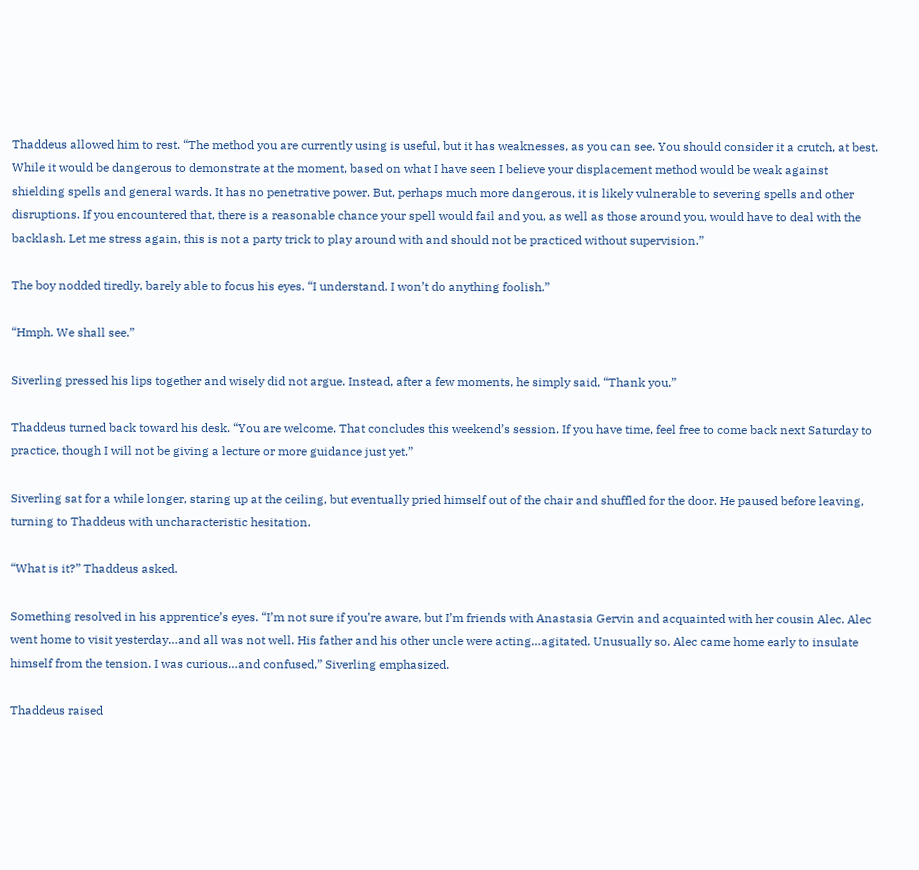Thaddeus allowed him to rest. “The method you are currently using is useful, but it has weaknesses, as you can see. You should consider it a crutch, at best. While it would be dangerous to demonstrate at the moment, based on what I have seen I believe your displacement method would be weak against shielding spells and general wards. It has no penetrative power. But, perhaps much more dangerous, it is likely vulnerable to severing spells and other disruptions. If you encountered that, there is a reasonable chance your spell would fail and you, as well as those around you, would have to deal with the backlash. Let me stress again, this is not a party trick to play around with and should not be practiced without supervision.”

The boy nodded tiredly, barely able to focus his eyes. “I understand. I won’t do anything foolish.”

“Hmph. We shall see.”

Siverling pressed his lips together and wisely did not argue. Instead, after a few moments, he simply said, “Thank you.”

Thaddeus turned back toward his desk. “You are welcome. That concludes this weekend’s session. If you have time, feel free to come back next Saturday to practice, though I will not be giving a lecture or more guidance just yet.”

Siverling sat for a while longer, staring up at the ceiling, but eventually pried himself out of the chair and shuffled for the door. He paused before leaving, turning to Thaddeus with uncharacteristic hesitation.

“What is it?” Thaddeus asked.

Something resolved in his apprentice’s eyes. “I’m not sure if you’re aware, but I’m friends with Anastasia Gervin and acquainted with her cousin Alec. Alec went home to visit yesterday…and all was not well. His father and his other uncle were acting…agitated. Unusually so. Alec came home early to insulate himself from the tension. I was curious…and confused,” Siverling emphasized.

Thaddeus raised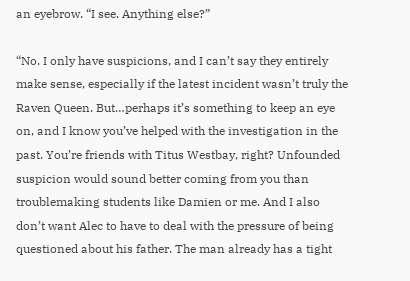an eyebrow. “I see. Anything else?”

“No. I only have suspicions, and I can’t say they entirely make sense, especially if the latest incident wasn’t truly the Raven Queen. But…perhaps it’s something to keep an eye on, and I know you’ve helped with the investigation in the past. You’re friends with Titus Westbay, right? Unfounded suspicion would sound better coming from you than troublemaking students like Damien or me. And I also don’t want Alec to have to deal with the pressure of being questioned about his father. The man already has a tight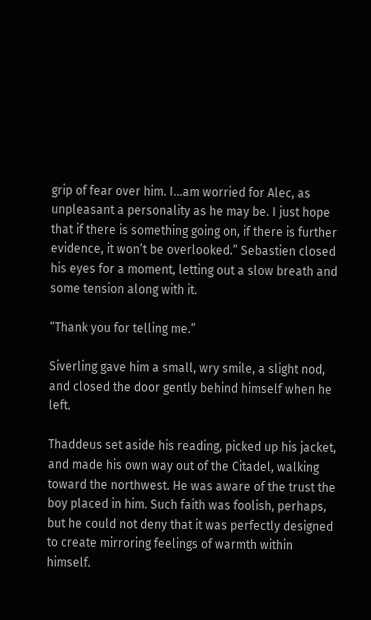grip of fear over him. I…am worried for Alec, as unpleasant a personality as he may be. I just hope that if there is something going on, if there is further evidence, it won’t be overlooked.” Sebastien closed his eyes for a moment, letting out a slow breath and some tension along with it.

“Thank you for telling me.”

Siverling gave him a small, wry smile, a slight nod, and closed the door gently behind himself when he left.

Thaddeus set aside his reading, picked up his jacket, and made his own way out of the Citadel, walking toward the northwest. He was aware of the trust the boy placed in him. Such faith was foolish, perhaps, but he could not deny that it was perfectly designed to create mirroring feelings of warmth within himself.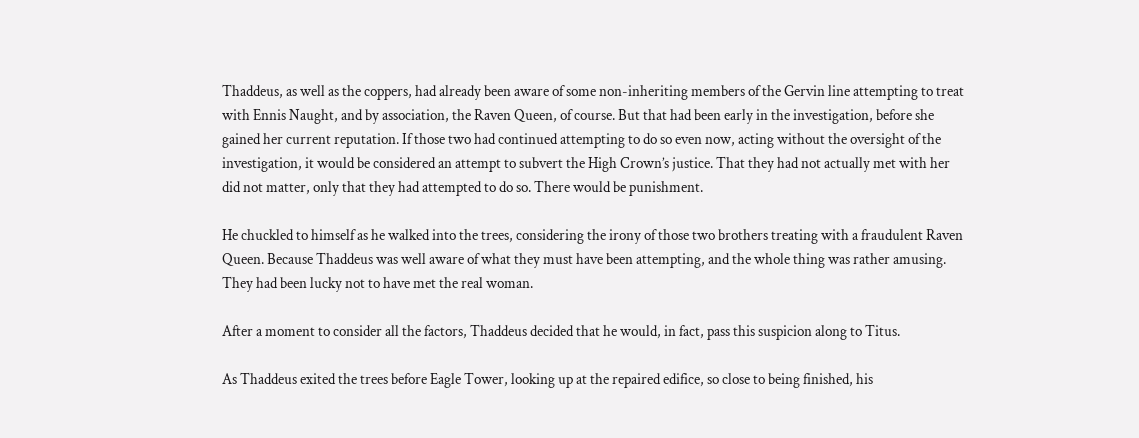Thaddeus, as well as the coppers, had already been aware of some non-inheriting members of the Gervin line attempting to treat with Ennis Naught, and by association, the Raven Queen, of course. But that had been early in the investigation, before she gained her current reputation. If those two had continued attempting to do so even now, acting without the oversight of the investigation, it would be considered an attempt to subvert the High Crown’s justice. That they had not actually met with her did not matter, only that they had attempted to do so. There would be punishment.

He chuckled to himself as he walked into the trees, considering the irony of those two brothers treating with a fraudulent Raven Queen. Because Thaddeus was well aware of what they must have been attempting, and the whole thing was rather amusing. They had been lucky not to have met the real woman.

After a moment to consider all the factors, Thaddeus decided that he would, in fact, pass this suspicion along to Titus.

As Thaddeus exited the trees before Eagle Tower, looking up at the repaired edifice, so close to being finished, his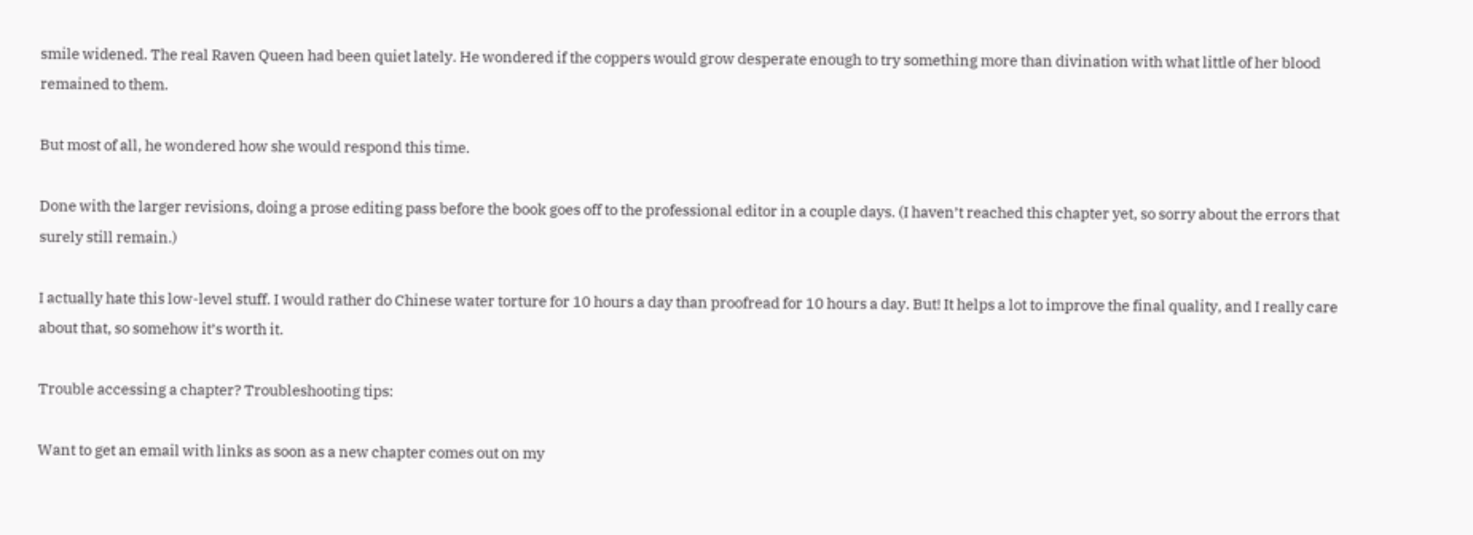smile widened. The real Raven Queen had been quiet lately. He wondered if the coppers would grow desperate enough to try something more than divination with what little of her blood remained to them.

But most of all, he wondered how she would respond this time.

Done with the larger revisions, doing a prose editing pass before the book goes off to the professional editor in a couple days. (I haven’t reached this chapter yet, so sorry about the errors that surely still remain.)

I actually hate this low-level stuff. I would rather do Chinese water torture for 10 hours a day than proofread for 10 hours a day. But! It helps a lot to improve the final quality, and I really care about that, so somehow it’s worth it.

Trouble accessing a chapter? Troubleshooting tips:

Want to get an email with links as soon as a new chapter comes out on my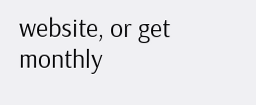website, or get monthly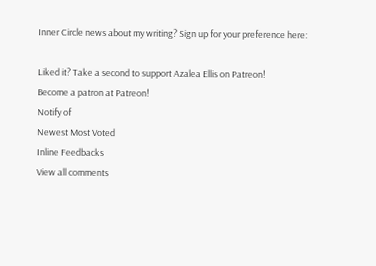Inner Circle news about my writing? Sign up for your preference here:

Liked it? Take a second to support Azalea Ellis on Patreon!
Become a patron at Patreon!
Notify of
Newest Most Voted
Inline Feedbacks
View all comments